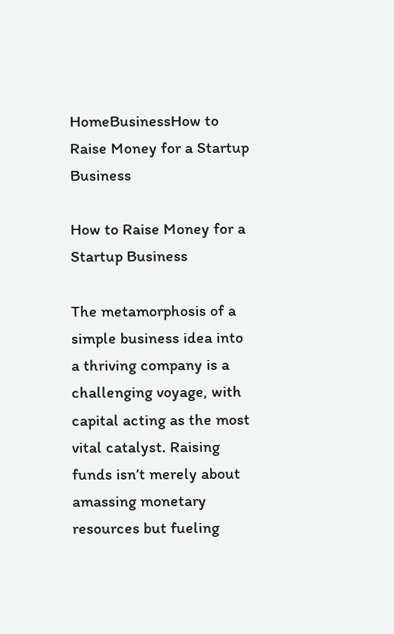HomeBusinessHow to Raise Money for a Startup Business

How to Raise Money for a Startup Business

The metamorphosis of a simple business idea into a thriving company is a challenging voyage, with capital acting as the most vital catalyst. Raising funds isn’t merely about amassing monetary resources but fueling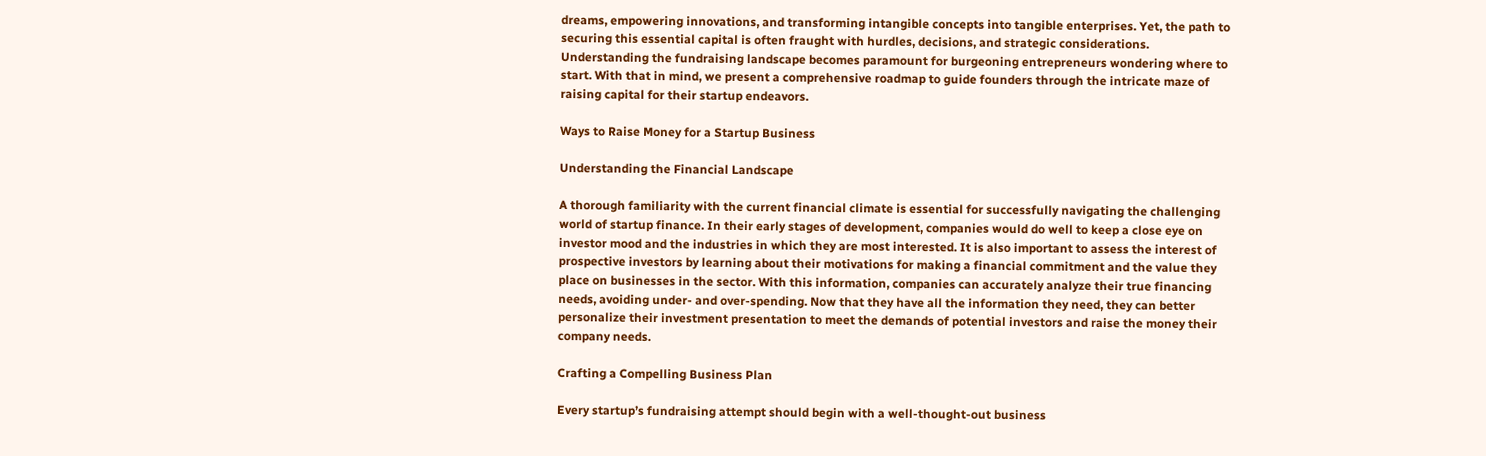dreams, empowering innovations, and transforming intangible concepts into tangible enterprises. Yet, the path to securing this essential capital is often fraught with hurdles, decisions, and strategic considerations. Understanding the fundraising landscape becomes paramount for burgeoning entrepreneurs wondering where to start. With that in mind, we present a comprehensive roadmap to guide founders through the intricate maze of raising capital for their startup endeavors.

Ways to Raise Money for a Startup Business

Understanding the Financial Landscape

A thorough familiarity with the current financial climate is essential for successfully navigating the challenging world of startup finance. In their early stages of development, companies would do well to keep a close eye on investor mood and the industries in which they are most interested. It is also important to assess the interest of prospective investors by learning about their motivations for making a financial commitment and the value they place on businesses in the sector. With this information, companies can accurately analyze their true financing needs, avoiding under- and over-spending. Now that they have all the information they need, they can better personalize their investment presentation to meet the demands of potential investors and raise the money their company needs.

Crafting a Compelling Business Plan

Every startup’s fundraising attempt should begin with a well-thought-out business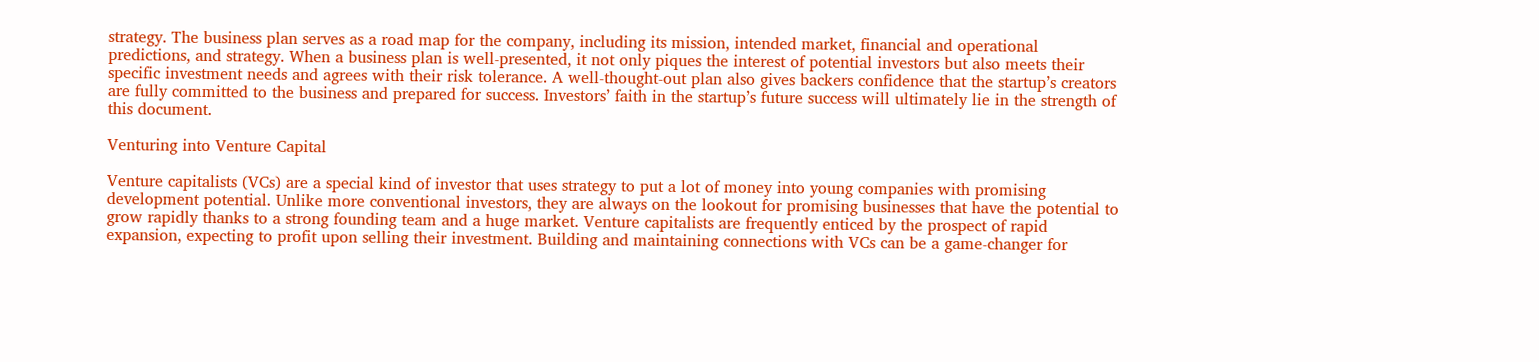strategy. The business plan serves as a road map for the company, including its mission, intended market, financial and operational predictions, and strategy. When a business plan is well-presented, it not only piques the interest of potential investors but also meets their specific investment needs and agrees with their risk tolerance. A well-thought-out plan also gives backers confidence that the startup’s creators are fully committed to the business and prepared for success. Investors’ faith in the startup’s future success will ultimately lie in the strength of this document.

Venturing into Venture Capital

Venture capitalists (VCs) are a special kind of investor that uses strategy to put a lot of money into young companies with promising development potential. Unlike more conventional investors, they are always on the lookout for promising businesses that have the potential to grow rapidly thanks to a strong founding team and a huge market. Venture capitalists are frequently enticed by the prospect of rapid expansion, expecting to profit upon selling their investment. Building and maintaining connections with VCs can be a game-changer for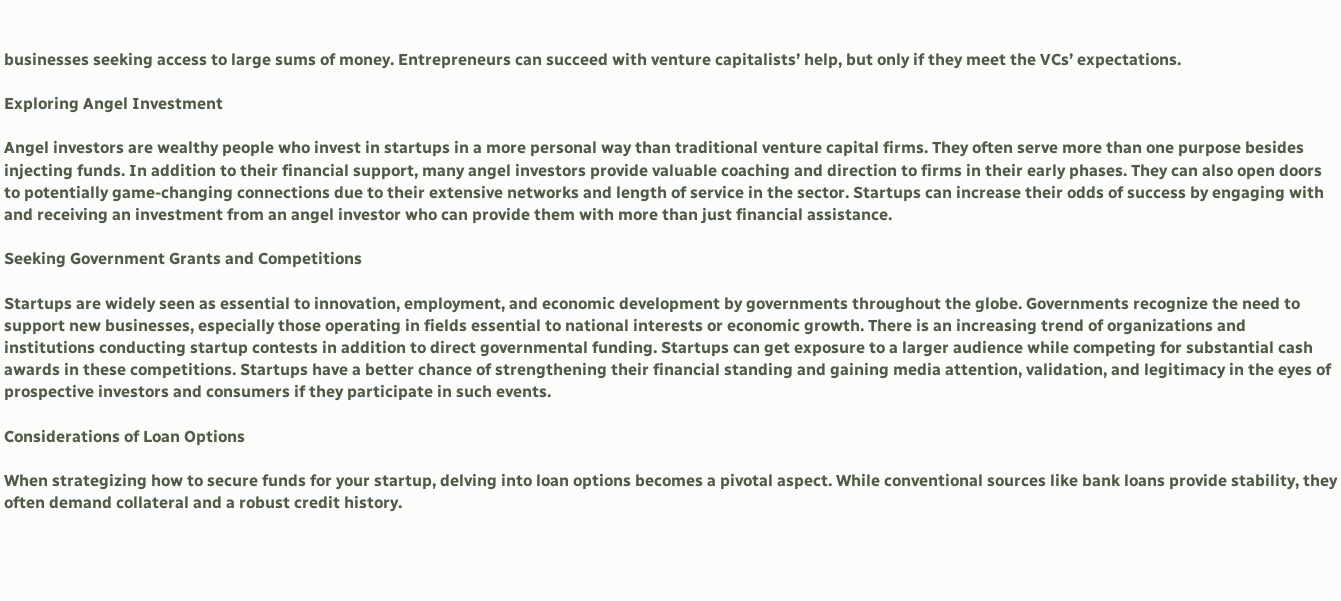businesses seeking access to large sums of money. Entrepreneurs can succeed with venture capitalists’ help, but only if they meet the VCs’ expectations.

Exploring Angel Investment

Angel investors are wealthy people who invest in startups in a more personal way than traditional venture capital firms. They often serve more than one purpose besides injecting funds. In addition to their financial support, many angel investors provide valuable coaching and direction to firms in their early phases. They can also open doors to potentially game-changing connections due to their extensive networks and length of service in the sector. Startups can increase their odds of success by engaging with and receiving an investment from an angel investor who can provide them with more than just financial assistance.

Seeking Government Grants and Competitions

Startups are widely seen as essential to innovation, employment, and economic development by governments throughout the globe. Governments recognize the need to support new businesses, especially those operating in fields essential to national interests or economic growth. There is an increasing trend of organizations and institutions conducting startup contests in addition to direct governmental funding. Startups can get exposure to a larger audience while competing for substantial cash awards in these competitions. Startups have a better chance of strengthening their financial standing and gaining media attention, validation, and legitimacy in the eyes of prospective investors and consumers if they participate in such events.

Considerations of Loan Options

When strategizing how to secure funds for your startup, delving into loan options becomes a pivotal aspect. While conventional sources like bank loans provide stability, they often demand collateral and a robust credit history.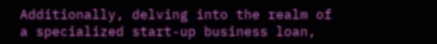Additionally, delving into the realm of a specialized start-up business loan,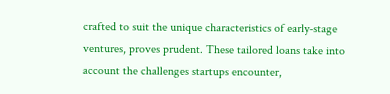crafted to suit the unique characteristics of early-stage ventures, proves prudent. These tailored loans take into account the challenges startups encounter,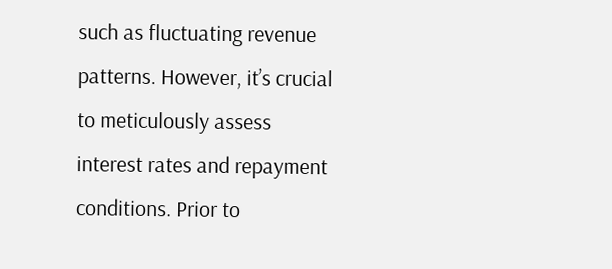such as fluctuating revenue patterns. However, it’s crucial to meticulously assess interest rates and repayment conditions. Prior to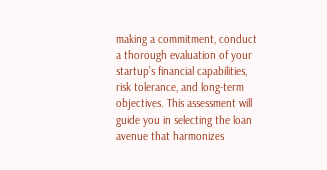making a commitment, conduct a thorough evaluation of your startup’s financial capabilities, risk tolerance, and long-term objectives. This assessment will guide you in selecting the loan avenue that harmonizes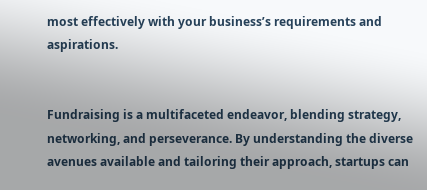most effectively with your business’s requirements and aspirations.


Fundraising is a multifaceted endeavor, blending strategy, networking, and perseverance. By understanding the diverse avenues available and tailoring their approach, startups can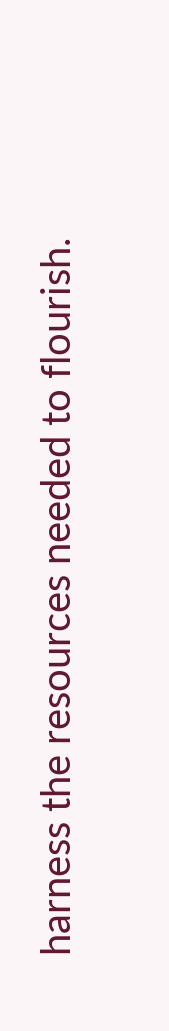harness the resources needed to flourish.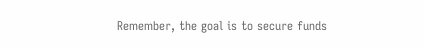Remember, the goal is to secure funds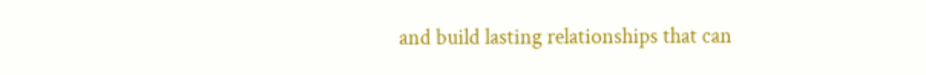and build lasting relationships that can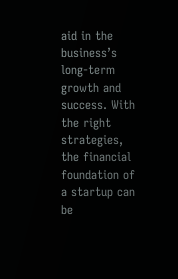aid in the business’s long-term growth and success. With the right strategies, the financial foundation of a startup can be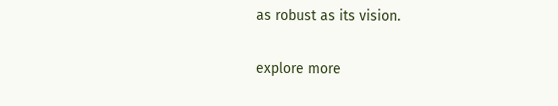as robust as its vision.

explore more